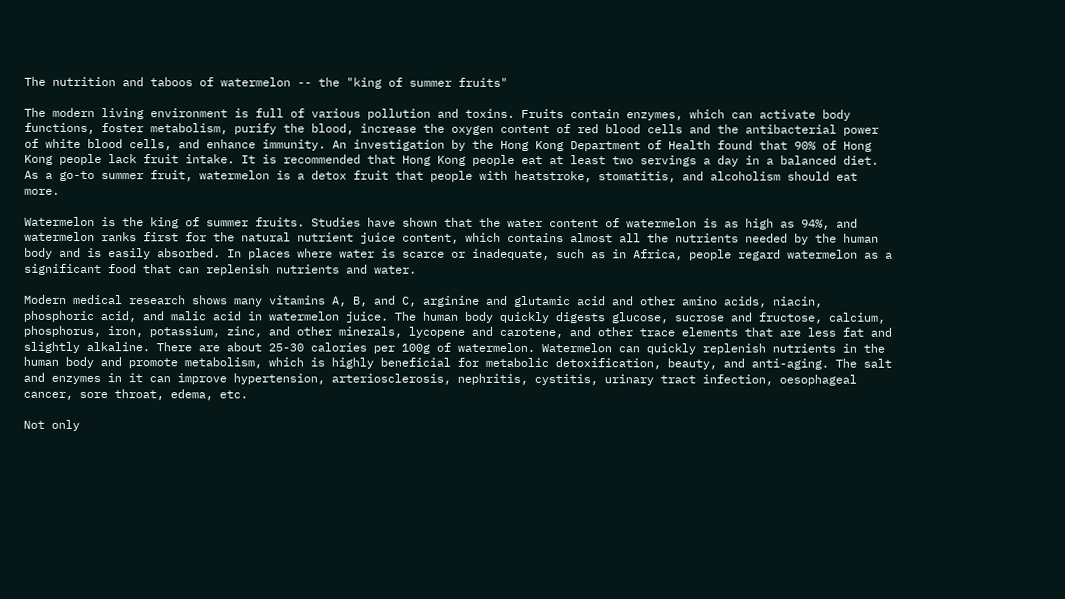The nutrition and taboos of watermelon -- the "king of summer fruits"

The modern living environment is full of various pollution and toxins. Fruits contain enzymes, which can activate body functions, foster metabolism, purify the blood, increase the oxygen content of red blood cells and the antibacterial power of white blood cells, and enhance immunity. An investigation by the Hong Kong Department of Health found that 90% of Hong Kong people lack fruit intake. It is recommended that Hong Kong people eat at least two servings a day in a balanced diet. As a go-to summer fruit, watermelon is a detox fruit that people with heatstroke, stomatitis, and alcoholism should eat more.

Watermelon is the king of summer fruits. Studies have shown that the water content of watermelon is as high as 94%, and watermelon ranks first for the natural nutrient juice content, which contains almost all the nutrients needed by the human body and is easily absorbed. In places where water is scarce or inadequate, such as in Africa, people regard watermelon as a significant food that can replenish nutrients and water.

Modern medical research shows many vitamins A, B, and C, arginine and glutamic acid and other amino acids, niacin, phosphoric acid, and malic acid in watermelon juice. The human body quickly digests glucose, sucrose and fructose, calcium, phosphorus, iron, potassium, zinc, and other minerals, lycopene and carotene, and other trace elements that are less fat and slightly alkaline. There are about 25-30 calories per 100g of watermelon. Watermelon can quickly replenish nutrients in the human body and promote metabolism, which is highly beneficial for metabolic detoxification, beauty, and anti-aging. The salt and enzymes in it can improve hypertension, arteriosclerosis, nephritis, cystitis, urinary tract infection, oesophageal cancer, sore throat, edema, etc.

Not only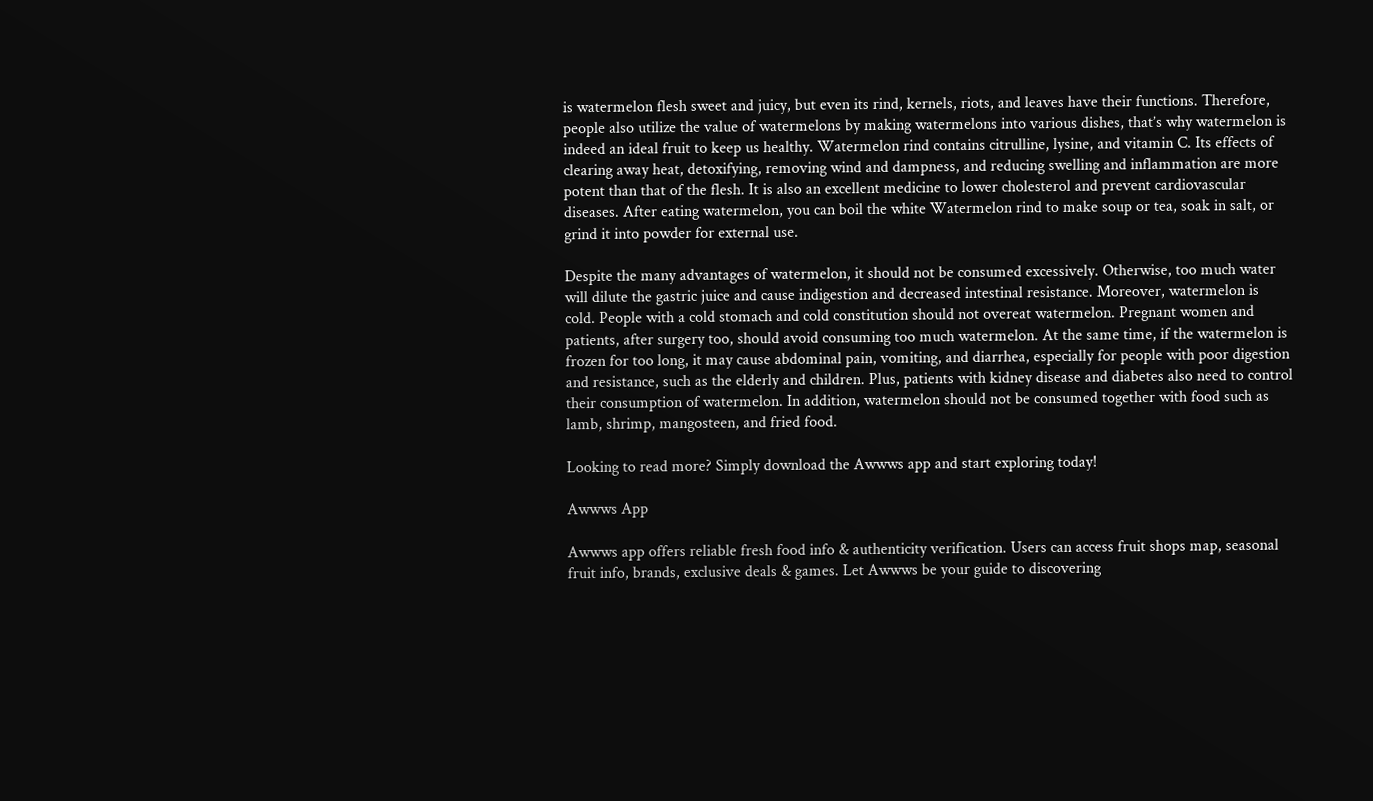is watermelon flesh sweet and juicy, but even its rind, kernels, riots, and leaves have their functions. Therefore, people also utilize the value of watermelons by making watermelons into various dishes, that’s why watermelon is indeed an ideal fruit to keep us healthy. Watermelon rind contains citrulline, lysine, and vitamin C. Its effects of clearing away heat, detoxifying, removing wind and dampness, and reducing swelling and inflammation are more potent than that of the flesh. It is also an excellent medicine to lower cholesterol and prevent cardiovascular diseases. After eating watermelon, you can boil the white Watermelon rind to make soup or tea, soak in salt, or grind it into powder for external use.

Despite the many advantages of watermelon, it should not be consumed excessively. Otherwise, too much water will dilute the gastric juice and cause indigestion and decreased intestinal resistance. Moreover, watermelon is cold. People with a cold stomach and cold constitution should not overeat watermelon. Pregnant women and patients, after surgery too, should avoid consuming too much watermelon. At the same time, if the watermelon is frozen for too long, it may cause abdominal pain, vomiting, and diarrhea, especially for people with poor digestion and resistance, such as the elderly and children. Plus, patients with kidney disease and diabetes also need to control their consumption of watermelon. In addition, watermelon should not be consumed together with food such as lamb, shrimp, mangosteen, and fried food.

Looking to read more? Simply download the Awwws app and start exploring today!

Awwws App

Awwws app offers reliable fresh food info & authenticity verification. Users can access fruit shops map, seasonal fruit info, brands, exclusive deals & games. Let Awwws be your guide to discovering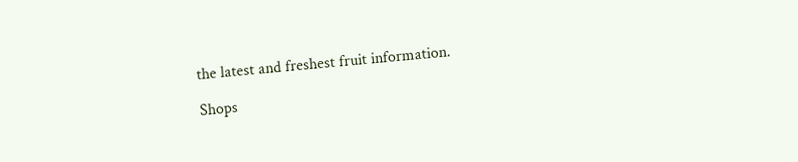the latest and freshest fruit information.

Shops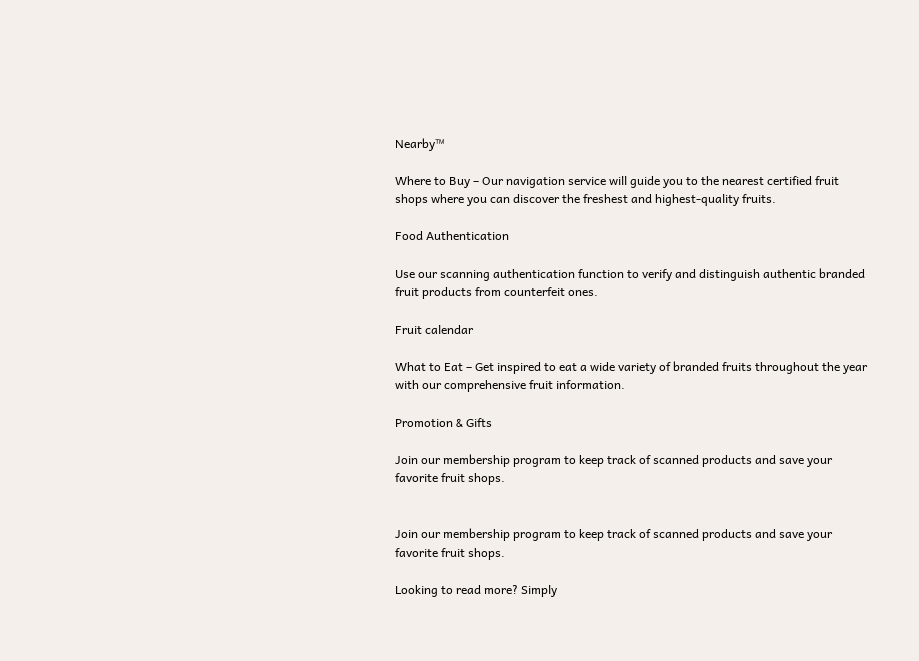Nearby™

Where to Buy – Our navigation service will guide you to the nearest certified fruit shops where you can discover the freshest and highest-quality fruits.

Food Authentication

Use our scanning authentication function to verify and distinguish authentic branded fruit products from counterfeit ones.

Fruit calendar

What to Eat – Get inspired to eat a wide variety of branded fruits throughout the year with our comprehensive fruit information.

Promotion & Gifts

Join our membership program to keep track of scanned products and save your favorite fruit shops.


Join our membership program to keep track of scanned products and save your favorite fruit shops.

Looking to read more? Simply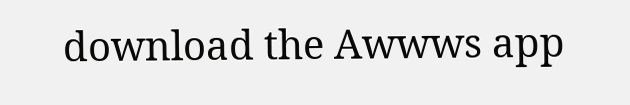download the Awwws app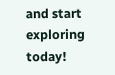and start exploring today!